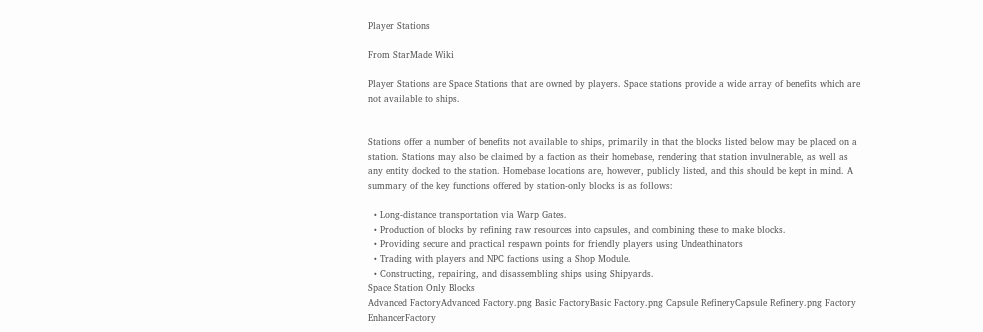Player Stations

From StarMade Wiki

Player Stations are Space Stations that are owned by players. Space stations provide a wide array of benefits which are not available to ships.


Stations offer a number of benefits not available to ships, primarily in that the blocks listed below may be placed on a station. Stations may also be claimed by a faction as their homebase, rendering that station invulnerable, as well as any entity docked to the station. Homebase locations are, however, publicly listed, and this should be kept in mind. A summary of the key functions offered by station-only blocks is as follows:

  • Long-distance transportation via Warp Gates.
  • Production of blocks by refining raw resources into capsules, and combining these to make blocks.
  • Providing secure and practical respawn points for friendly players using Undeathinators
  • Trading with players and NPC factions using a Shop Module.
  • Constructing, repairing, and disassembling ships using Shipyards.
Space Station Only Blocks
Advanced FactoryAdvanced Factory.png Basic FactoryBasic Factory.png Capsule RefineryCapsule Refinery.png Factory EnhancerFactory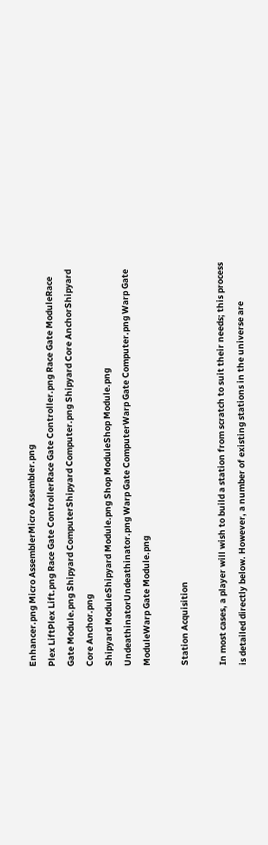Enhancer.png Micro AssemblerMicro Assembler.png
Plex LiftPlex Lift.png Race Gate ControllerRace Gate Controller.png Race Gate ModuleRace Gate Module.png Shipyard ComputerShipyard Computer.png Shipyard Core AnchorShipyard Core Anchor.png
Shipyard ModuleShipyard Module.png Shop ModuleShop Module.png UndeathinatorUndeathinator.png Warp Gate ComputerWarp Gate Computer.png Warp Gate ModuleWarp Gate Module.png

Station Acquisition

In most cases, a player will wish to build a station from scratch to suit their needs; this process is detailed directly below. However, a number of existing stations in the universe are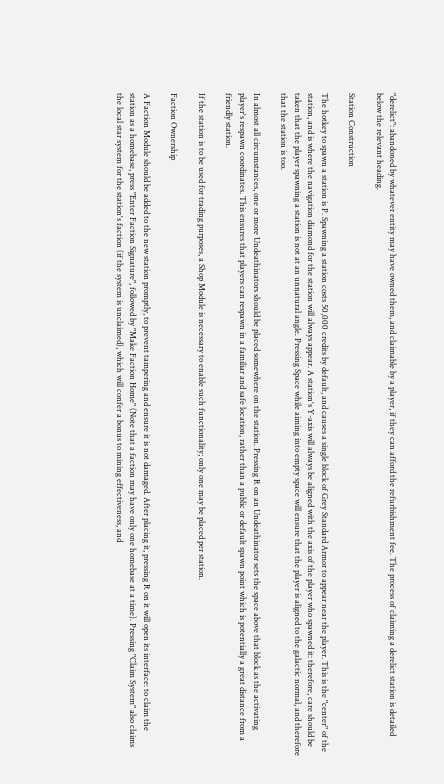"derelict": abandoned by whatever entity may have owned them, and claimable by a player, if they can afford the refurbishment fee. The process of claiming a derelict station is detailed below the relevant heading.

Station Construction

The hotkey to spawn a station is P. Spawning a station costs 50,000 credits by default, and causes a single block of Grey Standard Armor to appear near the player. This is the "center" of the station, and is where the navigation diamond for the station will always appear. A station's Y-axis will always be aligned with the axis of the player who spawned it: therefore, care should be taken that the player spawning a station is not at an unnatural angle. Pressing Space while aiming into empty space will ensure that the player is aligned to the galactic normal, and therefore that the station is too.

In almost all circumstances, one or more Undeathinators should be placed somewhere on the station. Pressing R on an Undeathinator sets the space above that block as the activating player's respawn coordinates. This ensures that players can respawn in a familiar and safe location, rather than a public or default spawn point which is potentially a great distance from a friendly station.

If the station is to be used for trading purposes, a Shop Module is necessary to enable such functionality; only one may be placed per station.

Faction Ownership

A Faction Module should be added to the new station promptly, to prevent tampering and ensure it is not damaged. After placing it, pressing R on it will open its interface: to claim the station as a homebase, press "Enter Faction Signature", followed by "Make Faction Home" (Note that a faction may have only one homebase at a time). Pressing "Claim System" also claims the local star system for the station's faction (if the system is unclaimed), which will confer a bonus to mining effectiveness, and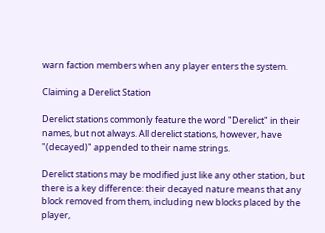warn faction members when any player enters the system.

Claiming a Derelict Station

Derelict stations commonly feature the word "Derelict" in their names, but not always. All derelict stations, however, have "(decayed)" appended to their name strings.

Derelict stations may be modified just like any other station, but there is a key difference: their decayed nature means that any block removed from them, including new blocks placed by the player,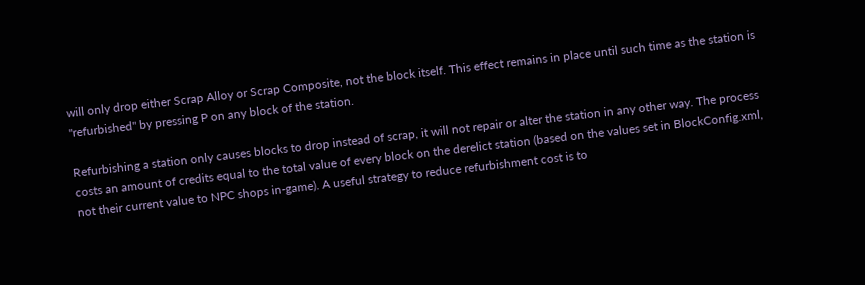will only drop either Scrap Alloy or Scrap Composite, not the block itself. This effect remains in place until such time as the station is "refurbished" by pressing P on any block of the station.

Refurbishing a station only causes blocks to drop instead of scrap, it will not repair or alter the station in any other way. The process costs an amount of credits equal to the total value of every block on the derelict station (based on the values set in BlockConfig.xml, not their current value to NPC shops in-game). A useful strategy to reduce refurbishment cost is to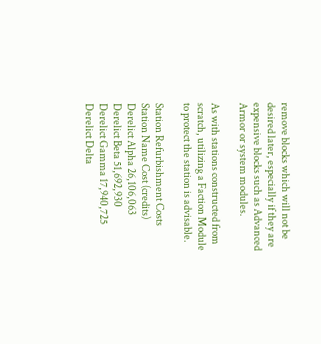remove blocks which will not be desired later, especially if they are expensive blocks such as Advanced Armor or system modules.

As with stations constructed from scratch, utilizing a Faction Module to protect the station is advisable.

Station Refurbishment Costs
Station Name Cost (credits)
Derelict Alpha 26,106,063
Derelict Beta 51,692,930
Derelict Gamma 17,940,725
Derelict Delta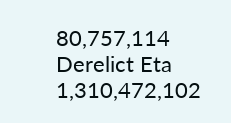80,757,114
Derelict Eta 1,310,472,102